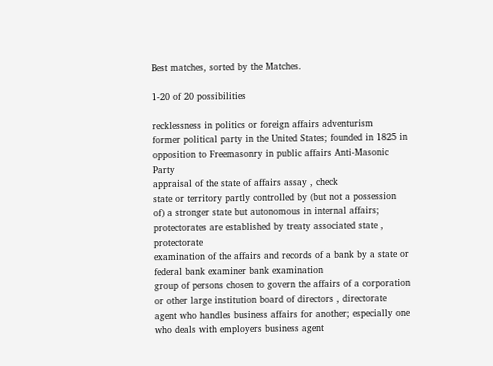Best matches, sorted by the Matches.

1-20 of 20 possibilities

recklessness in politics or foreign affairs adventurism
former political party in the United States; founded in 1825 in opposition to Freemasonry in public affairs Anti-Masonic Party
appraisal of the state of affairs assay , check
state or territory partly controlled by (but not a possession of) a stronger state but autonomous in internal affairs; protectorates are established by treaty associated state , protectorate
examination of the affairs and records of a bank by a state or federal bank examiner bank examination
group of persons chosen to govern the affairs of a corporation or other large institution board of directors , directorate
agent who handles business affairs for another; especially one who deals with employers business agent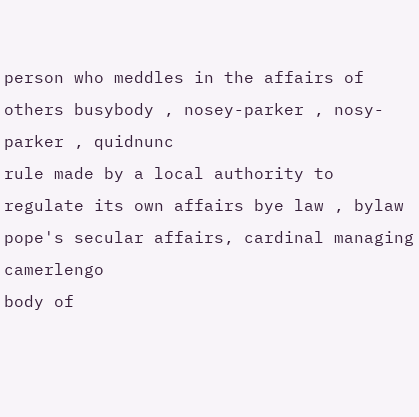person who meddles in the affairs of others busybody , nosey-parker , nosy-parker , quidnunc
rule made by a local authority to regulate its own affairs bye law , bylaw
pope's secular affairs, cardinal managing camerlengo
body of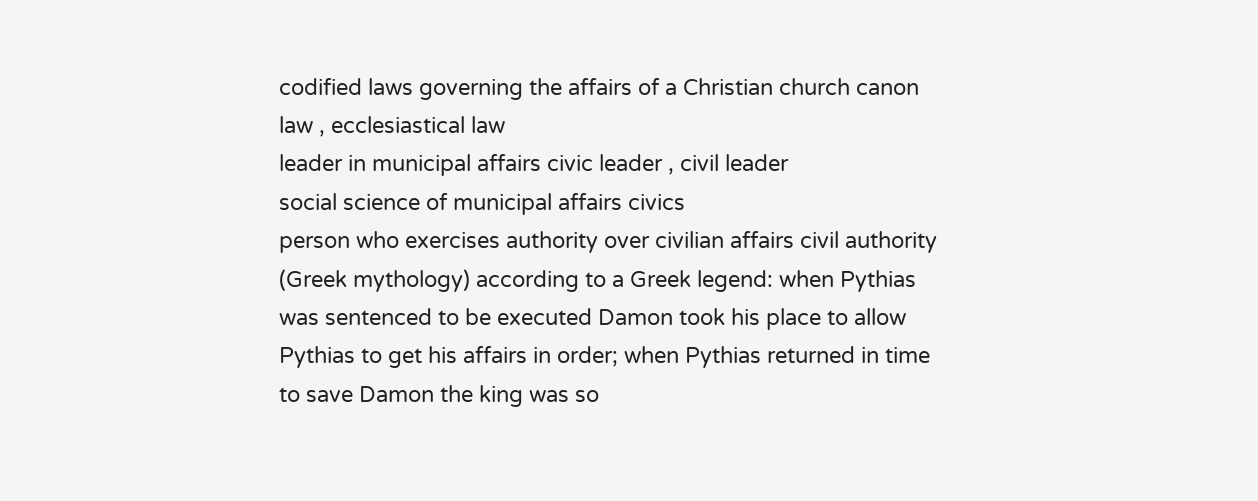codified laws governing the affairs of a Christian church canon law , ecclesiastical law
leader in municipal affairs civic leader , civil leader
social science of municipal affairs civics
person who exercises authority over civilian affairs civil authority
(Greek mythology) according to a Greek legend: when Pythias was sentenced to be executed Damon took his place to allow Pythias to get his affairs in order; when Pythias returned in time to save Damon the king was so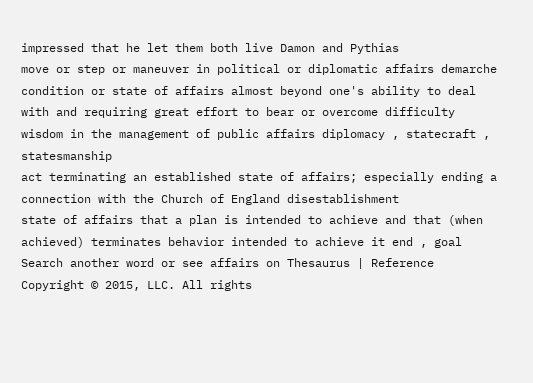impressed that he let them both live Damon and Pythias
move or step or maneuver in political or diplomatic affairs demarche
condition or state of affairs almost beyond one's ability to deal with and requiring great effort to bear or overcome difficulty
wisdom in the management of public affairs diplomacy , statecraft , statesmanship
act terminating an established state of affairs; especially ending a connection with the Church of England disestablishment
state of affairs that a plan is intended to achieve and that (when achieved) terminates behavior intended to achieve it end , goal
Search another word or see affairs on Thesaurus | Reference
Copyright © 2015, LLC. All rights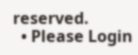reserved.
  • Please Login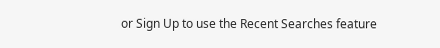or Sign Up to use the Recent Searches feature